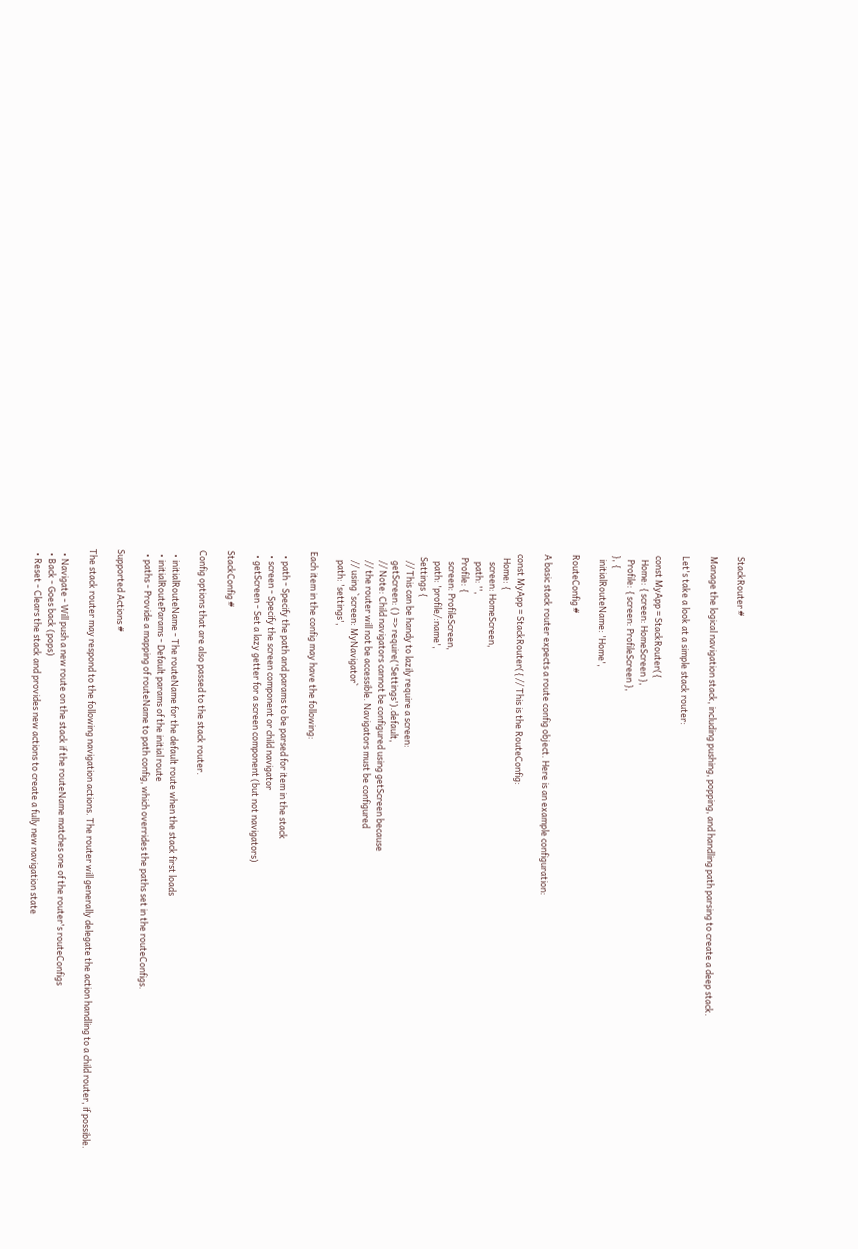StackRouter #

Manage the logical navigation stack, including pushing, popping, and handling path parsing to create a deep stack.

Let's take a look at a simple stack router:

const MyApp = StackRouter({
  Home: { screen: HomeScreen },
  Profile: { screen: ProfileScreen },
}, {
  initialRouteName: 'Home',

RouteConfig #

A basic stack router expects a route config object. Here is an example configuration:

const MyApp = StackRouter({ // This is the RouteConfig:
  Home: {
    screen: HomeScreen,
    path: '',
  Profile: {
    screen: ProfileScreen,
    path: 'profile/:name',
  Settings {
    // This can be handy to lazily require a screen:
    getScreen: () => require('Settings').default,
    // Note: Child navigators cannot be configured using getScreen because
    // the router will not be accessible. Navigators must be configured
    // using `screen: MyNavigator`
    path: 'settings',

Each item in the config may have the following:

  • path - Specify the path and params to be parsed for item in the stack
  • screen - Specify the screen component or child navigator
  • getScreen - Set a lazy getter for a screen component (but not navigators)

StackConfig #

Config options that are also passed to the stack router.

  • initialRouteName - The routeName for the default route when the stack first loads
  • initialRouteParams - Default params of the initial route
  • paths - Provide a mapping of routeName to path config, which overrides the paths set in the routeConfigs.

Supported Actions #

The stack router may respond to the following navigation actions. The router will generally delegate the action handling to a child router, if possible.

  • Navigate - Will push a new route on the stack if the routeName matches one of the router's routeConfigs
  • Back - Goes back (pops)
  • Reset - Clears the stack and provides new actions to create a fully new navigation state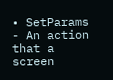• SetParams - An action that a screen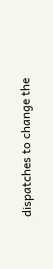dispatches to change the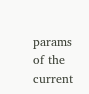params of the current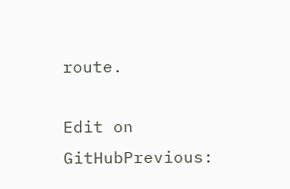route.

Edit on GitHubPrevious: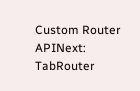Custom Router APINext: TabRouter